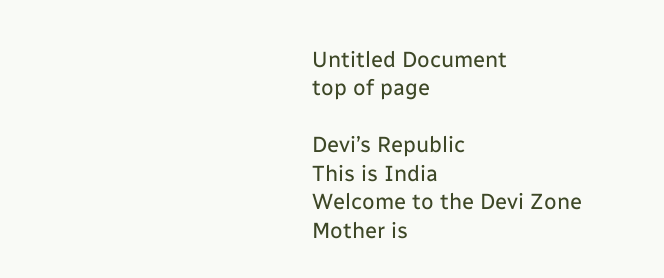Untitled Document
top of page

Devi’s Republic
This is India
Welcome to the Devi Zone
Mother is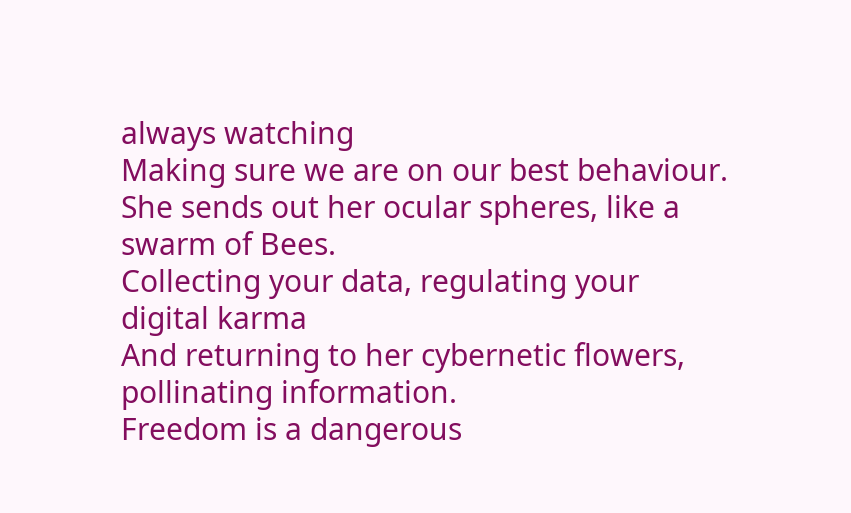always watching
Making sure we are on our best behaviour.
She sends out her ocular spheres, like a swarm of Bees.
Collecting your data, regulating your digital karma
And returning to her cybernetic flowers, pollinating information.
Freedom is a dangerous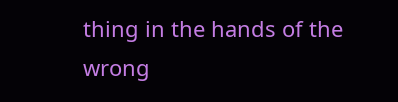thing in the hands of the wrong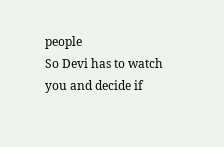people
So Devi has to watch you and decide if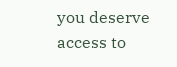you deserve access to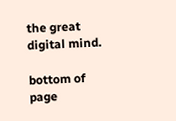the great digital mind.

bottom of page